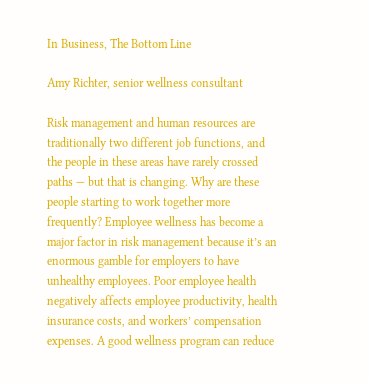In Business, The Bottom Line

Amy Richter, senior wellness consultant

Risk management and human resources are traditionally two different job functions, and the people in these areas have rarely crossed paths — but that is changing. Why are these people starting to work together more frequently? Employee wellness has become a major factor in risk management because it’s an enormous gamble for employers to have unhealthy employees. Poor employee health negatively affects employee productivity, health insurance costs, and workers’ compensation expenses. A good wellness program can reduce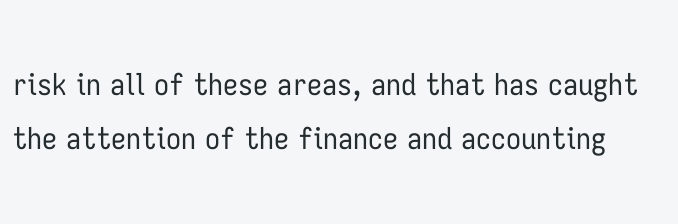risk in all of these areas, and that has caught the attention of the finance and accounting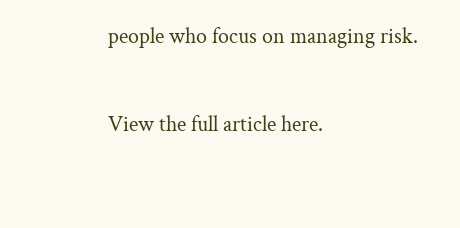people who focus on managing risk.

View the full article here.